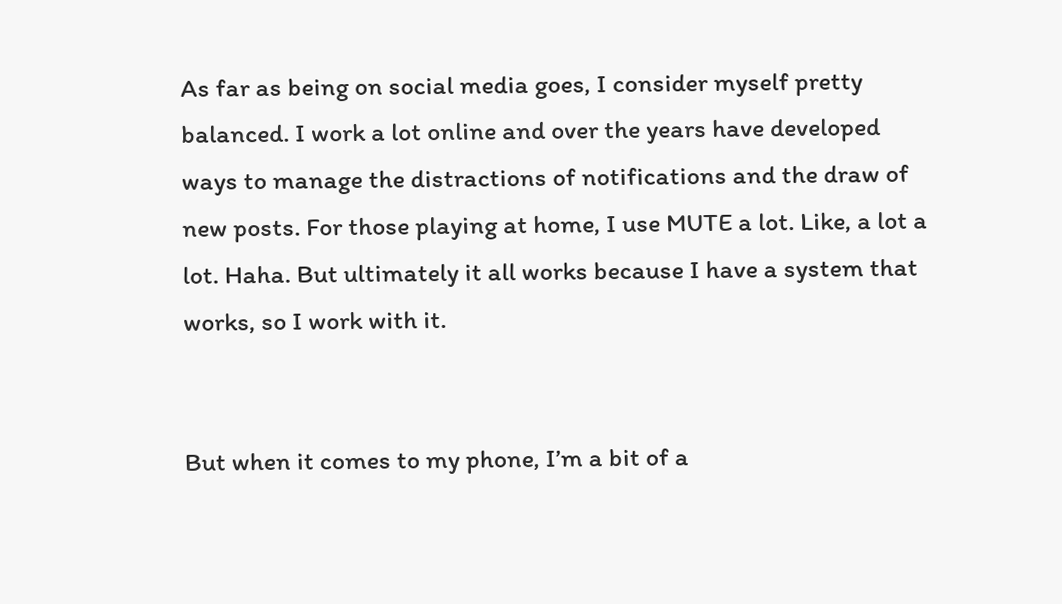As far as being on social media goes, I consider myself pretty balanced. I work a lot online and over the years have developed ways to manage the distractions of notifications and the draw of new posts. For those playing at home, I use MUTE a lot. Like, a lot a lot. Haha. But ultimately it all works because I have a system that works, so I work with it.


But when it comes to my phone, I’m a bit of a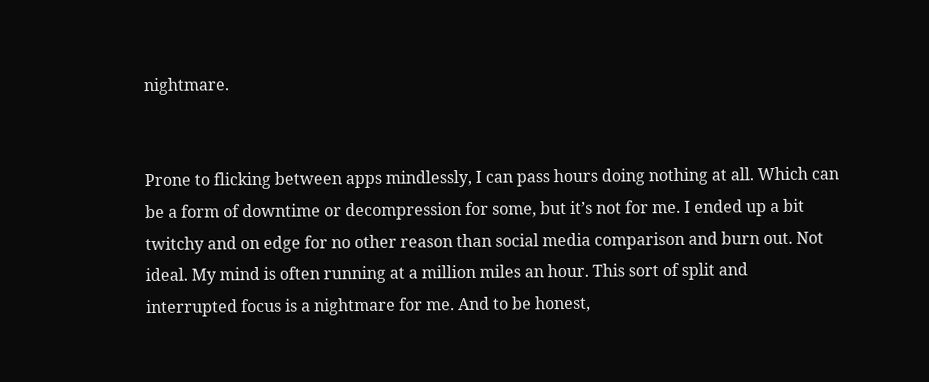nightmare.


Prone to flicking between apps mindlessly, I can pass hours doing nothing at all. Which can be a form of downtime or decompression for some, but it’s not for me. I ended up a bit twitchy and on edge for no other reason than social media comparison and burn out. Not ideal. My mind is often running at a million miles an hour. This sort of split and interrupted focus is a nightmare for me. And to be honest,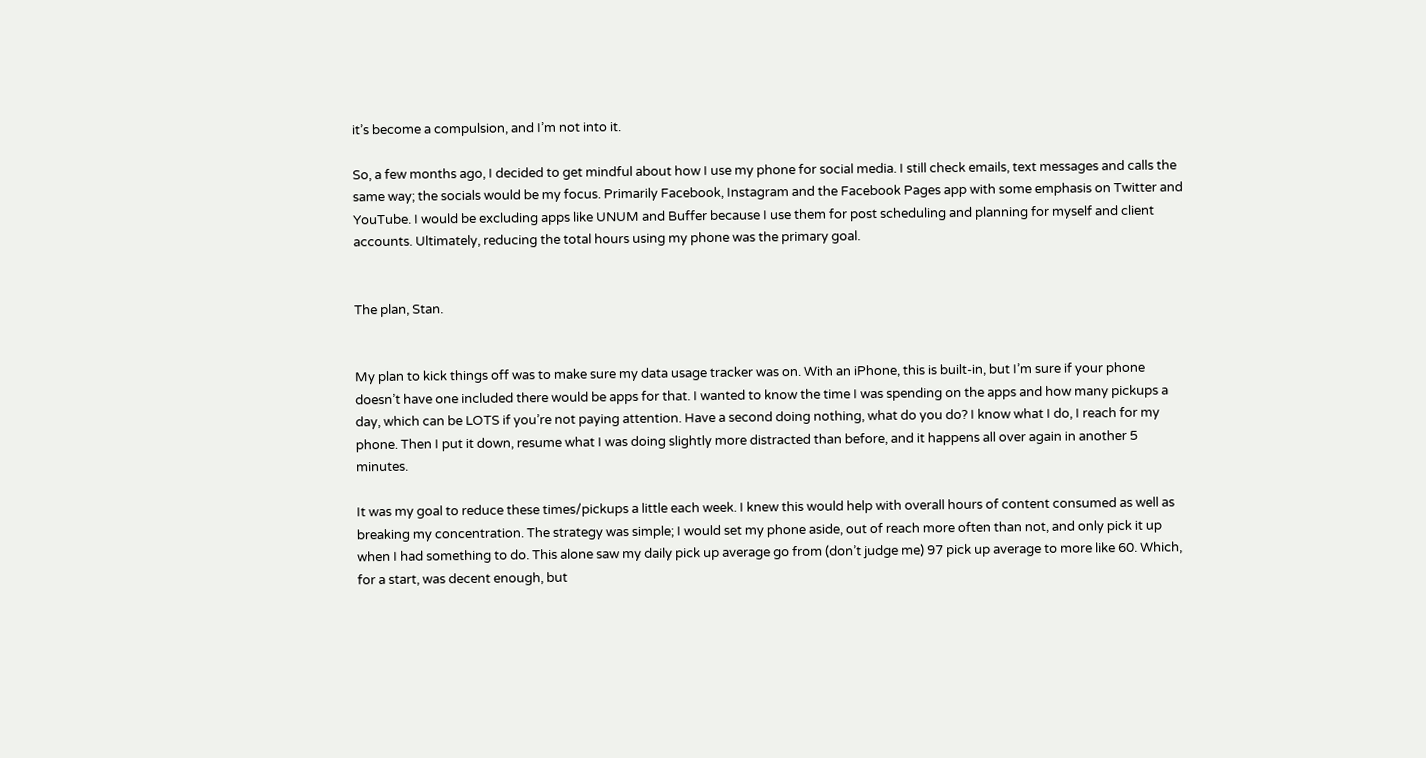it’s become a compulsion, and I’m not into it.

So, a few months ago, I decided to get mindful about how I use my phone for social media. I still check emails, text messages and calls the same way; the socials would be my focus. Primarily Facebook, Instagram and the Facebook Pages app with some emphasis on Twitter and YouTube. I would be excluding apps like UNUM and Buffer because I use them for post scheduling and planning for myself and client accounts. Ultimately, reducing the total hours using my phone was the primary goal.


The plan, Stan.


My plan to kick things off was to make sure my data usage tracker was on. With an iPhone, this is built-in, but I’m sure if your phone doesn’t have one included there would be apps for that. I wanted to know the time I was spending on the apps and how many pickups a day, which can be LOTS if you’re not paying attention. Have a second doing nothing, what do you do? I know what I do, I reach for my phone. Then I put it down, resume what I was doing slightly more distracted than before, and it happens all over again in another 5 minutes.

It was my goal to reduce these times/pickups a little each week. I knew this would help with overall hours of content consumed as well as breaking my concentration. The strategy was simple; I would set my phone aside, out of reach more often than not, and only pick it up when I had something to do. This alone saw my daily pick up average go from (don’t judge me) 97 pick up average to more like 60. Which, for a start, was decent enough, but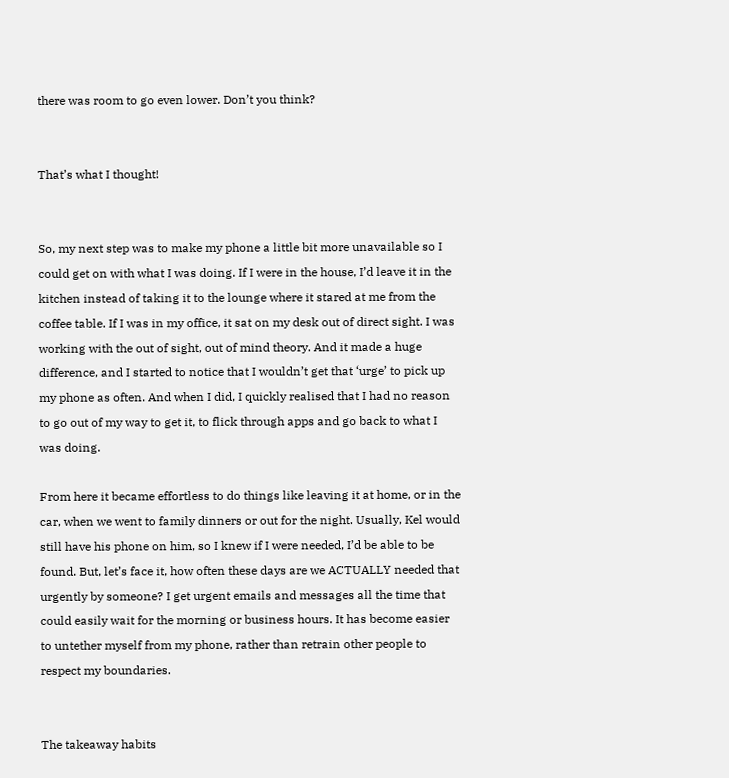there was room to go even lower. Don’t you think?


That’s what I thought!


So, my next step was to make my phone a little bit more unavailable so I could get on with what I was doing. If I were in the house, I’d leave it in the kitchen instead of taking it to the lounge where it stared at me from the coffee table. If I was in my office, it sat on my desk out of direct sight. I was working with the out of sight, out of mind theory. And it made a huge difference, and I started to notice that I wouldn’t get that ‘urge’ to pick up my phone as often. And when I did, I quickly realised that I had no reason to go out of my way to get it, to flick through apps and go back to what I was doing.

From here it became effortless to do things like leaving it at home, or in the car, when we went to family dinners or out for the night. Usually, Kel would still have his phone on him, so I knew if I were needed, I’d be able to be found. But, let’s face it, how often these days are we ACTUALLY needed that urgently by someone? I get urgent emails and messages all the time that could easily wait for the morning or business hours. It has become easier to untether myself from my phone, rather than retrain other people to respect my boundaries.


The takeaway habits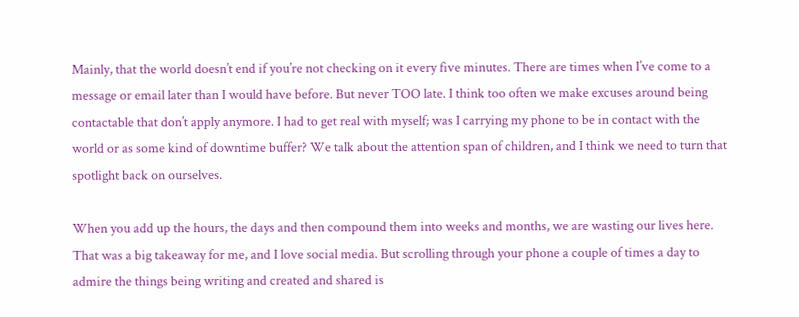Mainly, that the world doesn’t end if you’re not checking on it every five minutes. There are times when I’ve come to a message or email later than I would have before. But never TOO late. I think too often we make excuses around being contactable that don’t apply anymore. I had to get real with myself; was I carrying my phone to be in contact with the world or as some kind of downtime buffer? We talk about the attention span of children, and I think we need to turn that spotlight back on ourselves.

When you add up the hours, the days and then compound them into weeks and months, we are wasting our lives here. That was a big takeaway for me, and I love social media. But scrolling through your phone a couple of times a day to admire the things being writing and created and shared is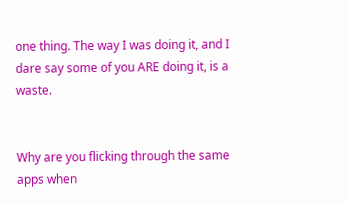one thing. The way I was doing it, and I dare say some of you ARE doing it, is a waste.


Why are you flicking through the same apps when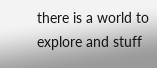there is a world to explore and stuff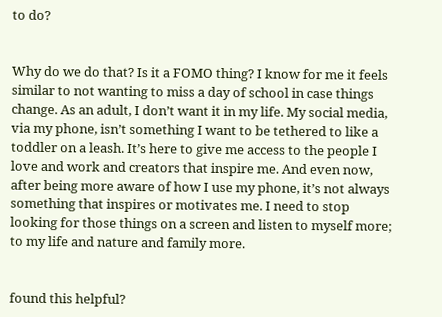to do?


Why do we do that? Is it a FOMO thing? I know for me it feels similar to not wanting to miss a day of school in case things change. As an adult, I don’t want it in my life. My social media, via my phone, isn’t something I want to be tethered to like a toddler on a leash. It’s here to give me access to the people I love and work and creators that inspire me. And even now, after being more aware of how I use my phone, it’s not always something that inspires or motivates me. I need to stop looking for those things on a screen and listen to myself more; to my life and nature and family more.


found this helpful?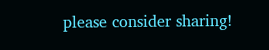please consider sharing!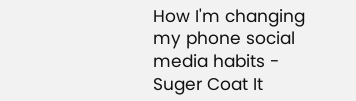How I'm changing my phone social media habits - Suger Coat It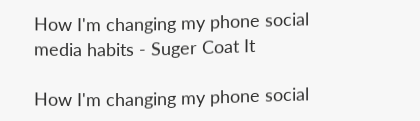How I'm changing my phone social media habits - Suger Coat It

How I'm changing my phone social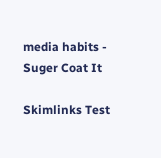media habits - Suger Coat It

Skimlinks Test